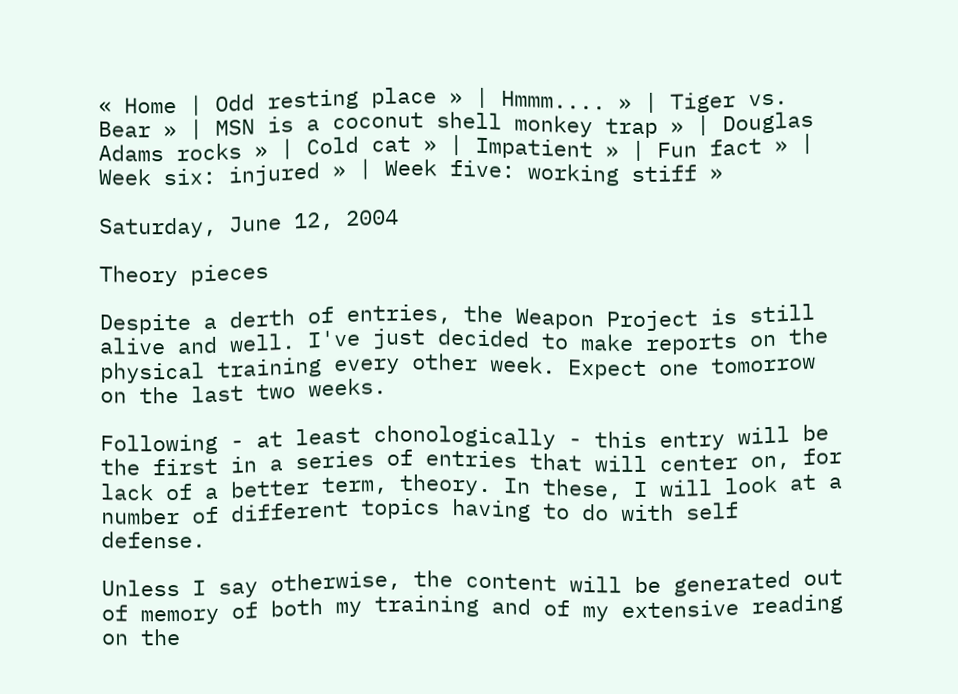« Home | Odd resting place » | Hmmm.... » | Tiger vs. Bear » | MSN is a coconut shell monkey trap » | Douglas Adams rocks » | Cold cat » | Impatient » | Fun fact » | Week six: injured » | Week five: working stiff »

Saturday, June 12, 2004

Theory pieces

Despite a derth of entries, the Weapon Project is still alive and well. I've just decided to make reports on the physical training every other week. Expect one tomorrow on the last two weeks.

Following - at least chonologically - this entry will be the first in a series of entries that will center on, for lack of a better term, theory. In these, I will look at a number of different topics having to do with self defense.

Unless I say otherwise, the content will be generated out of memory of both my training and of my extensive reading on the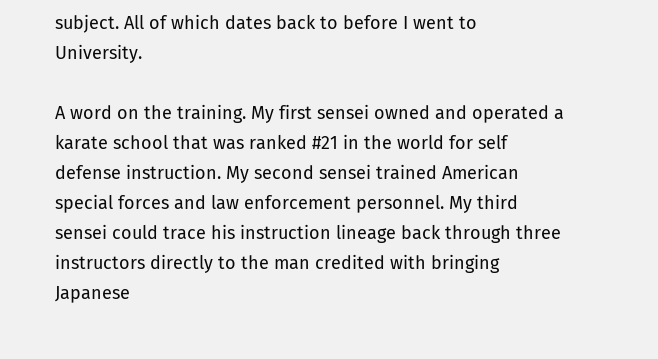subject. All of which dates back to before I went to University.

A word on the training. My first sensei owned and operated a karate school that was ranked #21 in the world for self defense instruction. My second sensei trained American special forces and law enforcement personnel. My third sensei could trace his instruction lineage back through three instructors directly to the man credited with bringing Japanese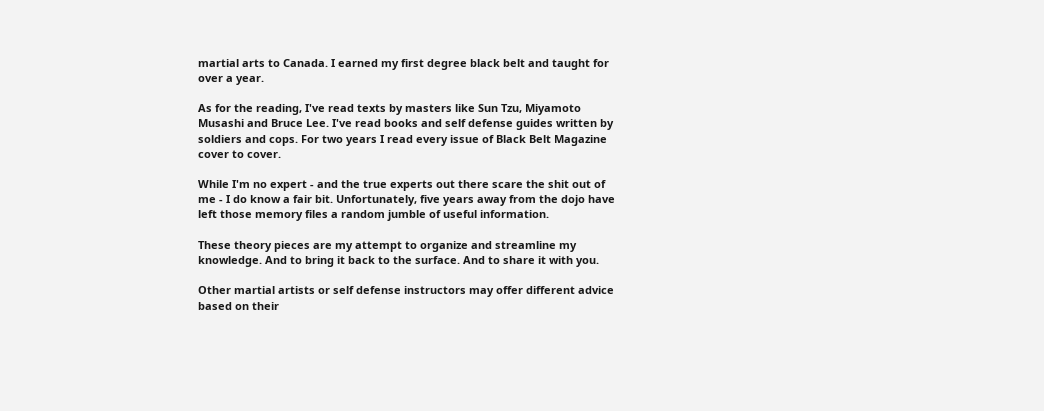martial arts to Canada. I earned my first degree black belt and taught for over a year.

As for the reading, I've read texts by masters like Sun Tzu, Miyamoto Musashi and Bruce Lee. I've read books and self defense guides written by soldiers and cops. For two years I read every issue of Black Belt Magazine cover to cover.

While I'm no expert - and the true experts out there scare the shit out of me - I do know a fair bit. Unfortunately, five years away from the dojo have left those memory files a random jumble of useful information.

These theory pieces are my attempt to organize and streamline my knowledge. And to bring it back to the surface. And to share it with you.

Other martial artists or self defense instructors may offer different advice based on their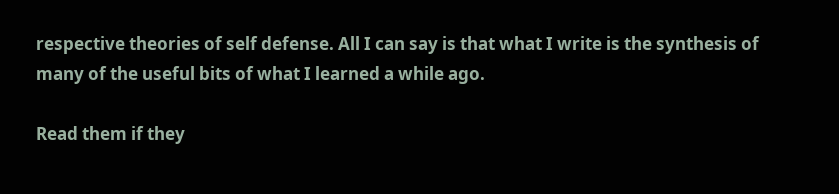respective theories of self defense. All I can say is that what I write is the synthesis of many of the useful bits of what I learned a while ago.

Read them if they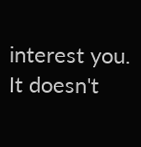interest you. It doesn't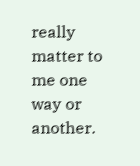really matter to me one way or another.